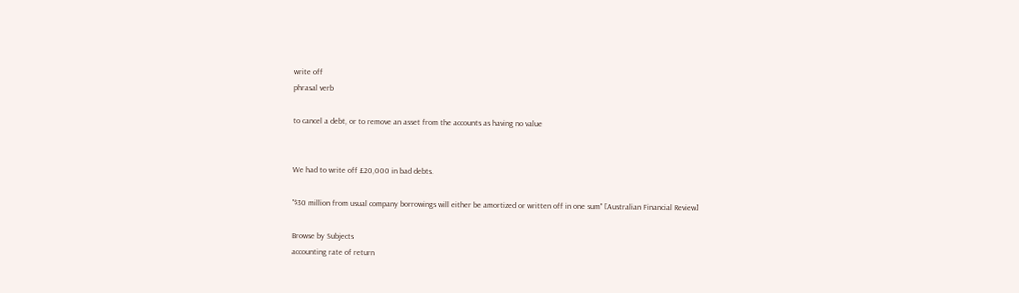write off
phrasal verb

to cancel a debt, or to remove an asset from the accounts as having no value


We had to write off £20,000 in bad debts.

"$30 million from usual company borrowings will either be amortized or written off in one sum" [Australian Financial Review]

Browse by Subjects
accounting rate of return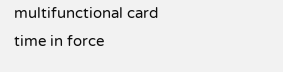multifunctional card
time in force